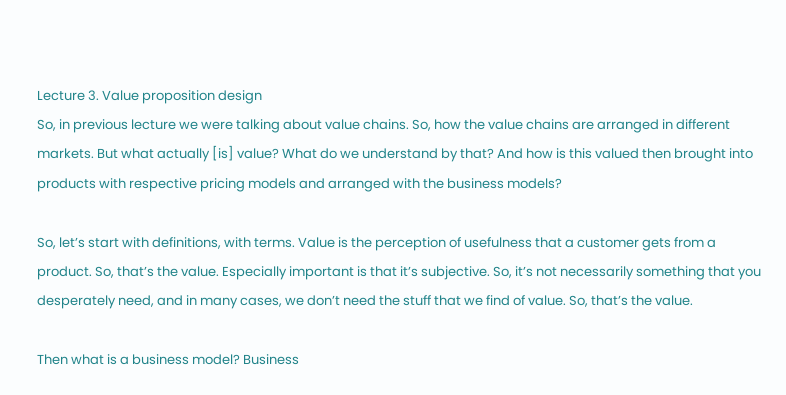Lecture 3. Value proposition design
So, in previous lecture we were talking about value chains. So, how the value chains are arranged in different markets. But what actually [is] value? What do we understand by that? And how is this valued then brought into products with respective pricing models and arranged with the business models?

So, let’s start with definitions, with terms. Value is the perception of usefulness that a customer gets from a product. So, that’s the value. Especially important is that it’s subjective. So, it’s not necessarily something that you desperately need, and in many cases, we don’t need the stuff that we find of value. So, that’s the value.

Then what is a business model? Business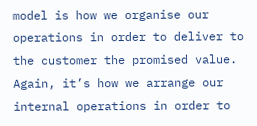model is how we organise our operations in order to deliver to the customer the promised value. Again, it’s how we arrange our internal operations in order to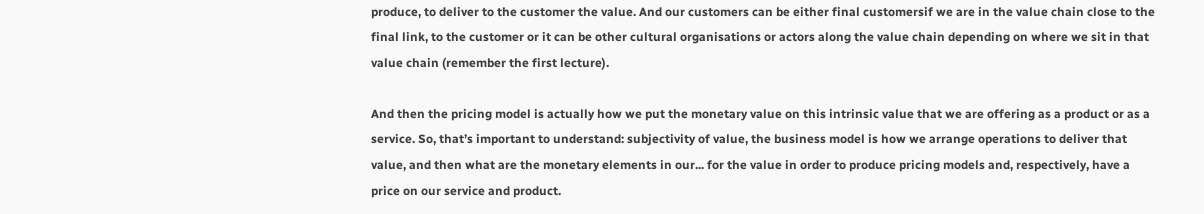produce, to deliver to the customer the value. And our customers can be either final customersif we are in the value chain close to the final link, to the customer or it can be other cultural organisations or actors along the value chain depending on where we sit in that value chain (remember the first lecture).

And then the pricing model is actually how we put the monetary value on this intrinsic value that we are offering as a product or as a service. So, that’s important to understand: subjectivity of value, the business model is how we arrange operations to deliver that value, and then what are the monetary elements in our... for the value in order to produce pricing models and, respectively, have a price on our service and product.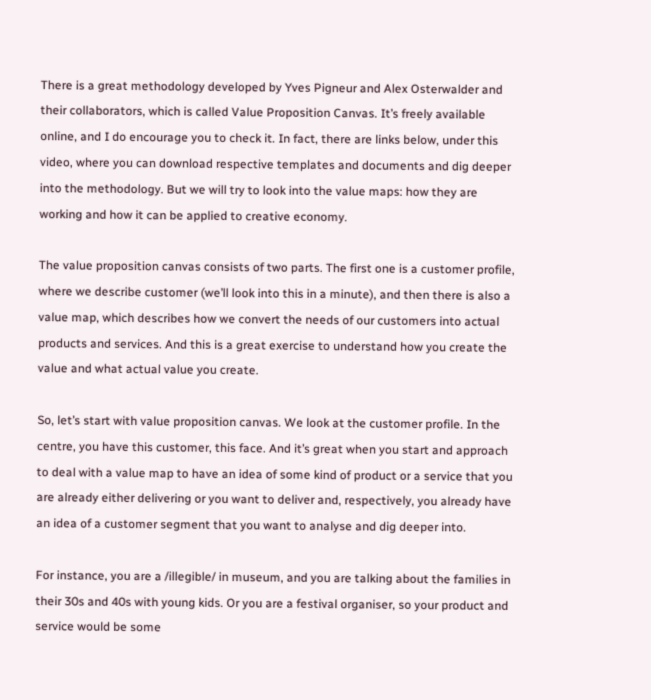There is a great methodology developed by Yves Pigneur and Alex Osterwalder and their collaborators, which is called Value Proposition Canvas. It’s freely available online, and I do encourage you to check it. In fact, there are links below, under this video, where you can download respective templates and documents and dig deeper into the methodology. But we will try to look into the value maps: how they are working and how it can be applied to creative economy.

The value proposition canvas consists of two parts. The first one is a customer profile, where we describe customer (we’ll look into this in a minute), and then there is also a value map, which describes how we convert the needs of our customers into actual products and services. And this is a great exercise to understand how you create the value and what actual value you create.

So, let’s start with value proposition canvas. We look at the customer profile. In the centre, you have this customer, this face. And it’s great when you start and approach to deal with a value map to have an idea of some kind of product or a service that you are already either delivering or you want to deliver and, respectively, you already have an idea of a customer segment that you want to analyse and dig deeper into.

For instance, you are a /illegible/ in museum, and you are talking about the families in their 30s and 40s with young kids. Or you are a festival organiser, so your product and service would be some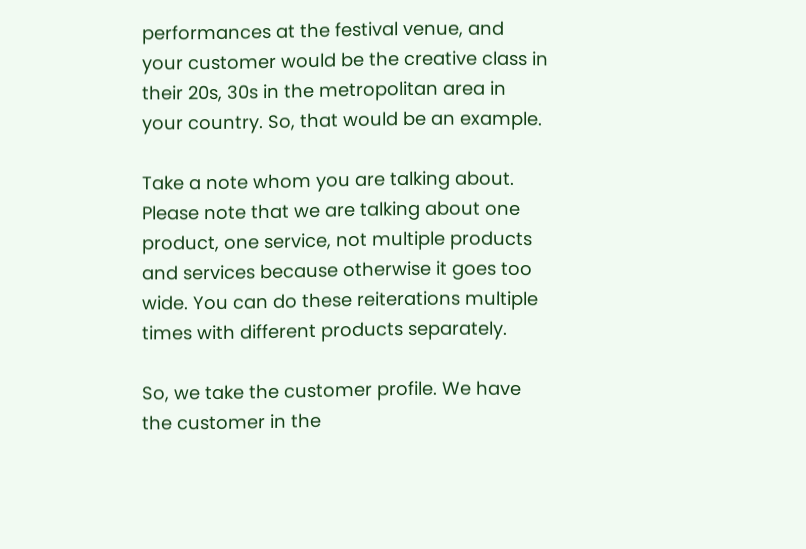performances at the festival venue, and your customer would be the creative class in their 20s, 30s in the metropolitan area in your country. So, that would be an example.

Take a note whom you are talking about. Please note that we are talking about one product, one service, not multiple products and services because otherwise it goes too wide. You can do these reiterations multiple times with different products separately.

So, we take the customer profile. We have the customer in the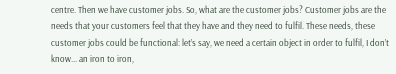centre. Then we have customer jobs. So, what are the customer jobs? Customer jobs are the needs that your customers feel that they have and they need to fulfil. These needs, these customer jobs could be functional: let’s say, we need a certain object in order to fulfil, I don’t know... an iron to iron,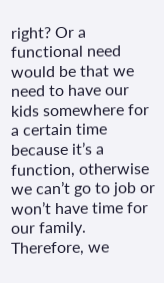right? Or a functional need would be that we need to have our kids somewhere for a certain time because it’s a function, otherwise we can’t go to job or won’t have time for our family. Therefore, we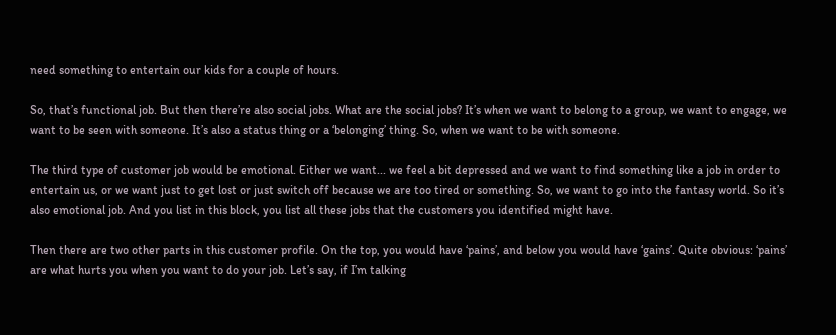need something to entertain our kids for a couple of hours.

So, that’s functional job. But then there’re also social jobs. What are the social jobs? It’s when we want to belong to a group, we want to engage, we want to be seen with someone. It’s also a status thing or a ‘belonging’ thing. So, when we want to be with someone.

The third type of customer job would be emotional. Either we want... we feel a bit depressed and we want to find something like a job in order to entertain us, or we want just to get lost or just switch off because we are too tired or something. So, we want to go into the fantasy world. So it’s also emotional job. And you list in this block, you list all these jobs that the customers you identified might have.

Then there are two other parts in this customer profile. On the top, you would have ‘pains’, and below you would have ‘gains’. Quite obvious: ‘pains’ are what hurts you when you want to do your job. Let’s say, if I’m talking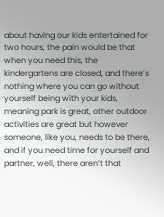about having our kids entertained for two hours, the pain would be that when you need this, the kindergartens are closed, and there’s nothing where you can go without yourself being with your kids, meaning park is great, other outdoor activities are great but however someone, like you, needs to be there, and if you need time for yourself and partner, well, there aren’t that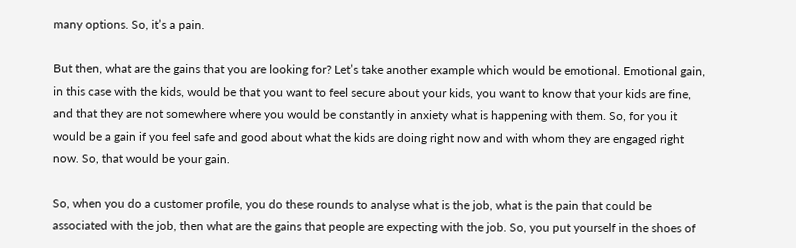many options. So, it’s a pain.

But then, what are the gains that you are looking for? Let’s take another example which would be emotional. Emotional gain, in this case with the kids, would be that you want to feel secure about your kids, you want to know that your kids are fine, and that they are not somewhere where you would be constantly in anxiety what is happening with them. So, for you it would be a gain if you feel safe and good about what the kids are doing right now and with whom they are engaged right now. So, that would be your gain.

So, when you do a customer profile, you do these rounds to analyse what is the job, what is the pain that could be associated with the job, then what are the gains that people are expecting with the job. So, you put yourself in the shoes of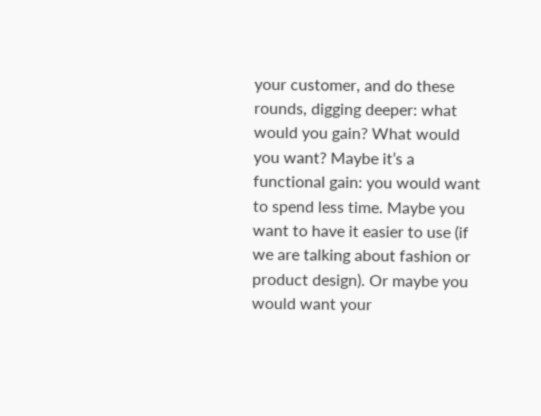your customer, and do these rounds, digging deeper: what would you gain? What would you want? Maybe it’s a functional gain: you would want to spend less time. Maybe you want to have it easier to use (if we are talking about fashion or product design). Or maybe you would want your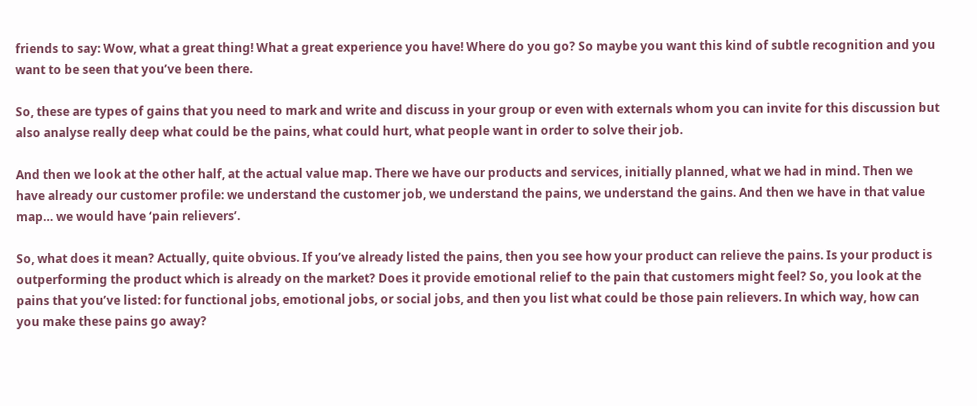friends to say: Wow, what a great thing! What a great experience you have! Where do you go? So maybe you want this kind of subtle recognition and you want to be seen that you’ve been there.

So, these are types of gains that you need to mark and write and discuss in your group or even with externals whom you can invite for this discussion but also analyse really deep what could be the pains, what could hurt, what people want in order to solve their job.

And then we look at the other half, at the actual value map. There we have our products and services, initially planned, what we had in mind. Then we have already our customer profile: we understand the customer job, we understand the pains, we understand the gains. And then we have in that value map… we would have ‘pain relievers’.

So, what does it mean? Actually, quite obvious. If you’ve already listed the pains, then you see how your product can relieve the pains. Is your product is outperforming the product which is already on the market? Does it provide emotional relief to the pain that customers might feel? So, you look at the pains that you’ve listed: for functional jobs, emotional jobs, or social jobs, and then you list what could be those pain relievers. In which way, how can you make these pains go away?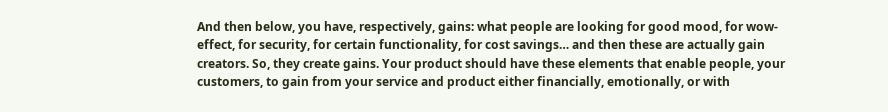And then below, you have, respectively, gains: what people are looking for good mood, for wow-effect, for security, for certain functionality, for cost savings… and then these are actually gain creators. So, they create gains. Your product should have these elements that enable people, your customers, to gain from your service and product either financially, emotionally, or with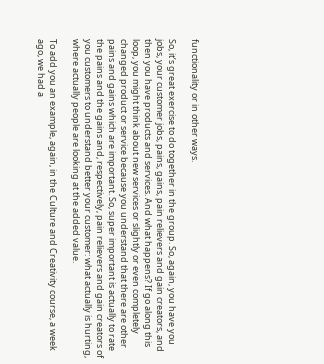functionality or in other ways.

So, it’s great exercise to do together in the group. So, again, you have you jobs, your customer jobs, pains, gains, pain relievers and gain creators, and then you have products and services. And what happens? If go along this loop, you might think about new services or slightly or even completely changed product or service because you understand that there are other pains and gains which are important. So, super important is actually to rate the pains and the gains and, respectively, pain relievers and gain creators of you customers to understand better your customer: what actually is hurting, where actually people are looking at the added value.

To add you an example, again, in the Culture and Creativity course, a week ago, we had a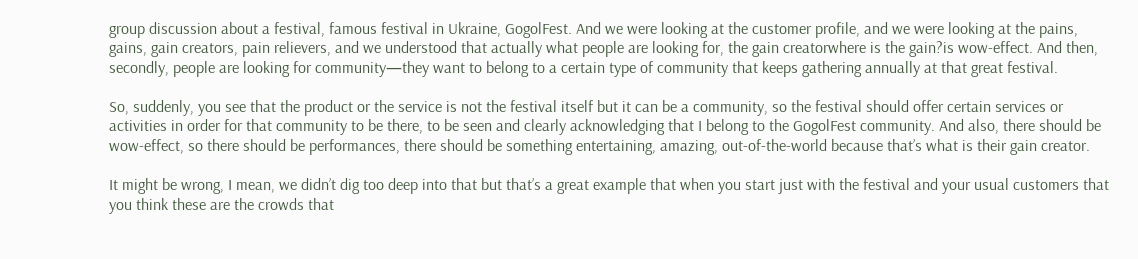group discussion about a festival, famous festival in Ukraine, GogolFest. And we were looking at the customer profile, and we were looking at the pains, gains, gain creators, pain relievers, and we understood that actually what people are looking for, the gain creatorwhere is the gain?is wow-effect. And then, secondly, people are looking for community—they want to belong to a certain type of community that keeps gathering annually at that great festival.

So, suddenly, you see that the product or the service is not the festival itself but it can be a community, so the festival should offer certain services or activities in order for that community to be there, to be seen and clearly acknowledging that I belong to the GogolFest community. And also, there should be wow-effect, so there should be performances, there should be something entertaining, amazing, out-of-the-world because that’s what is their gain creator.

It might be wrong, I mean, we didn’t dig too deep into that but that’s a great example that when you start just with the festival and your usual customers that you think these are the crowds that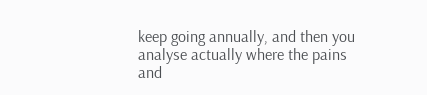keep going annually, and then you analyse actually where the pains and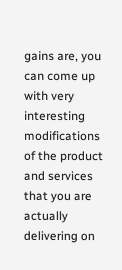gains are, you can come up with very interesting modifications of the product and services that you are actually delivering on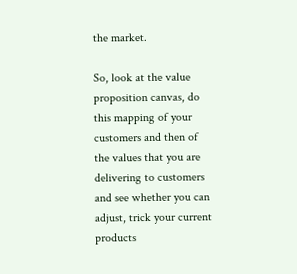the market.

So, look at the value proposition canvas, do this mapping of your customers and then of the values that you are delivering to customers and see whether you can adjust, trick your current products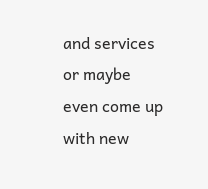and services or maybe even come up with new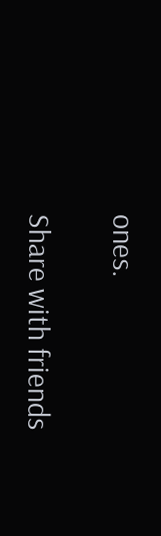ones.

Share with friends